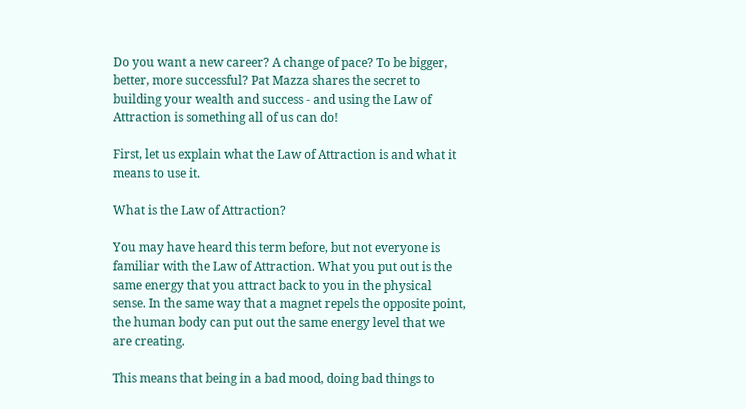Do you want a new career? A change of pace? To be bigger, better, more successful? Pat Mazza shares the secret to building your wealth and success - and using the Law of Attraction is something all of us can do!

First, let us explain what the Law of Attraction is and what it means to use it.

What is the Law of Attraction?

You may have heard this term before, but not everyone is familiar with the Law of Attraction. What you put out is the same energy that you attract back to you in the physical sense. In the same way that a magnet repels the opposite point, the human body can put out the same energy level that we are creating.

This means that being in a bad mood, doing bad things to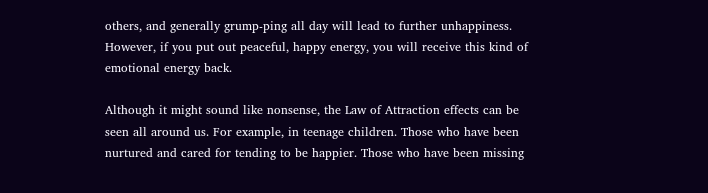others, and generally grump-ping all day will lead to further unhappiness. However, if you put out peaceful, happy energy, you will receive this kind of emotional energy back.

Although it might sound like nonsense, the Law of Attraction effects can be seen all around us. For example, in teenage children. Those who have been nurtured and cared for tending to be happier. Those who have been missing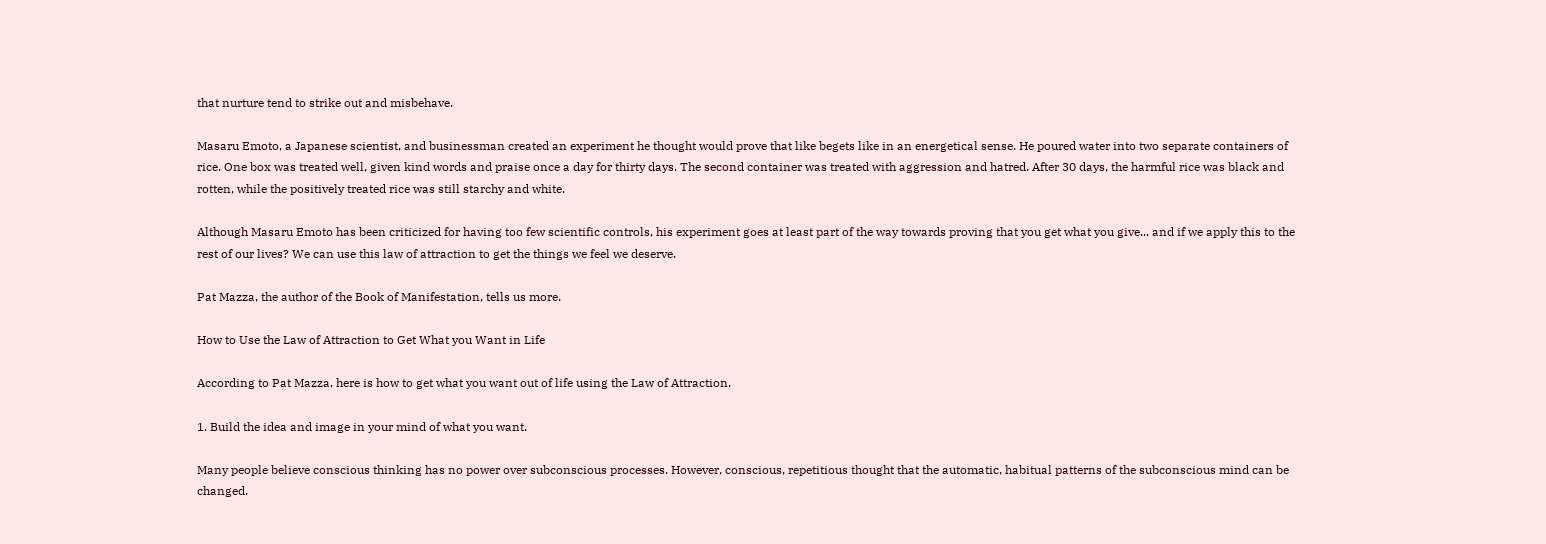that nurture tend to strike out and misbehave.

Masaru Emoto, a Japanese scientist, and businessman created an experiment he thought would prove that like begets like in an energetical sense. He poured water into two separate containers of rice. One box was treated well, given kind words and praise once a day for thirty days. The second container was treated with aggression and hatred. After 30 days, the harmful rice was black and rotten, while the positively treated rice was still starchy and white.

Although Masaru Emoto has been criticized for having too few scientific controls, his experiment goes at least part of the way towards proving that you get what you give... and if we apply this to the rest of our lives? We can use this law of attraction to get the things we feel we deserve.

Pat Mazza, the author of the Book of Manifestation, tells us more.

How to Use the Law of Attraction to Get What you Want in Life

According to Pat Mazza, here is how to get what you want out of life using the Law of Attraction.

1. Build the idea and image in your mind of what you want.

Many people believe conscious thinking has no power over subconscious processes. However, conscious, repetitious thought that the automatic, habitual patterns of the subconscious mind can be changed.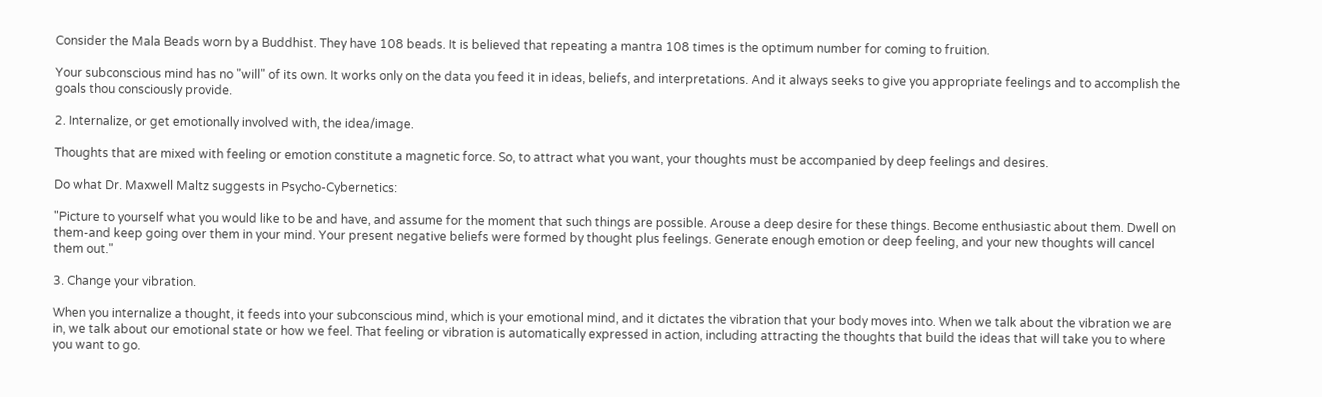Consider the Mala Beads worn by a Buddhist. They have 108 beads. It is believed that repeating a mantra 108 times is the optimum number for coming to fruition.

Your subconscious mind has no "will" of its own. It works only on the data you feed it in ideas, beliefs, and interpretations. And it always seeks to give you appropriate feelings and to accomplish the goals thou consciously provide.

2. Internalize, or get emotionally involved with, the idea/image.

Thoughts that are mixed with feeling or emotion constitute a magnetic force. So, to attract what you want, your thoughts must be accompanied by deep feelings and desires.

Do what Dr. Maxwell Maltz suggests in Psycho-Cybernetics:

"Picture to yourself what you would like to be and have, and assume for the moment that such things are possible. Arouse a deep desire for these things. Become enthusiastic about them. Dwell on them-and keep going over them in your mind. Your present negative beliefs were formed by thought plus feelings. Generate enough emotion or deep feeling, and your new thoughts will cancel them out."

3. Change your vibration.

When you internalize a thought, it feeds into your subconscious mind, which is your emotional mind, and it dictates the vibration that your body moves into. When we talk about the vibration we are in, we talk about our emotional state or how we feel. That feeling or vibration is automatically expressed in action, including attracting the thoughts that build the ideas that will take you to where you want to go.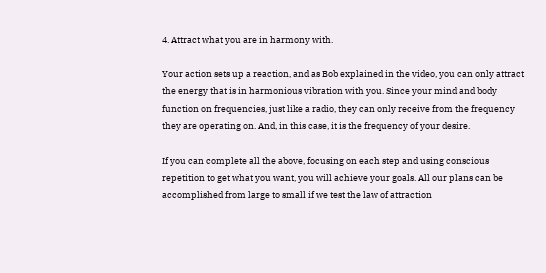4. Attract what you are in harmony with.

Your action sets up a reaction, and as Bob explained in the video, you can only attract the energy that is in harmonious vibration with you. Since your mind and body function on frequencies, just like a radio, they can only receive from the frequency they are operating on. And, in this case, it is the frequency of your desire.

If you can complete all the above, focusing on each step and using conscious repetition to get what you want, you will achieve your goals. All our plans can be accomplished from large to small if we test the law of attraction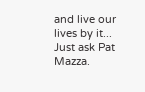and live our lives by it... Just ask Pat Mazza.